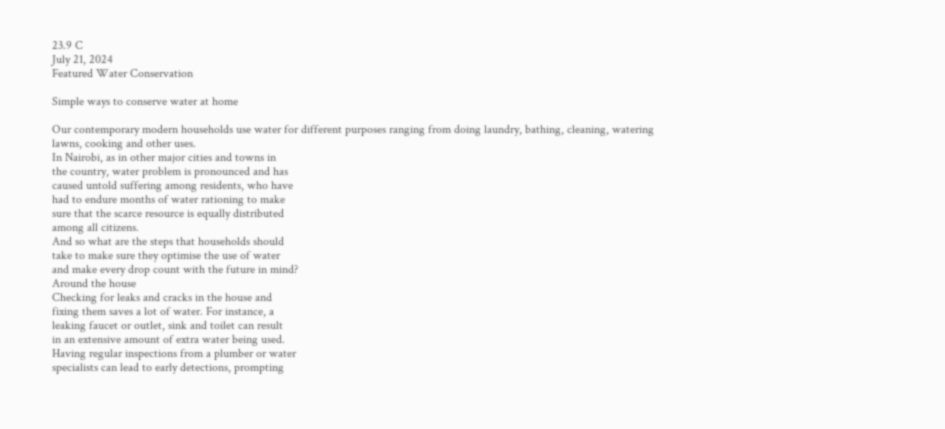23.9 C
July 21, 2024
Featured Water Conservation

Simple ways to conserve water at home

Our contemporary modern households use water for different purposes ranging from doing laundry, bathing, cleaning, watering
lawns, cooking and other uses.
In Nairobi, as in other major cities and towns in
the country, water problem is pronounced and has
caused untold suffering among residents, who have
had to endure months of water rationing to make
sure that the scarce resource is equally distributed
among all citizens.
And so what are the steps that households should
take to make sure they optimise the use of water
and make every drop count with the future in mind?
Around the house
Checking for leaks and cracks in the house and
fixing them saves a lot of water. For instance, a
leaking faucet or outlet, sink and toilet can result
in an extensive amount of extra water being used.
Having regular inspections from a plumber or water
specialists can lead to early detections, prompting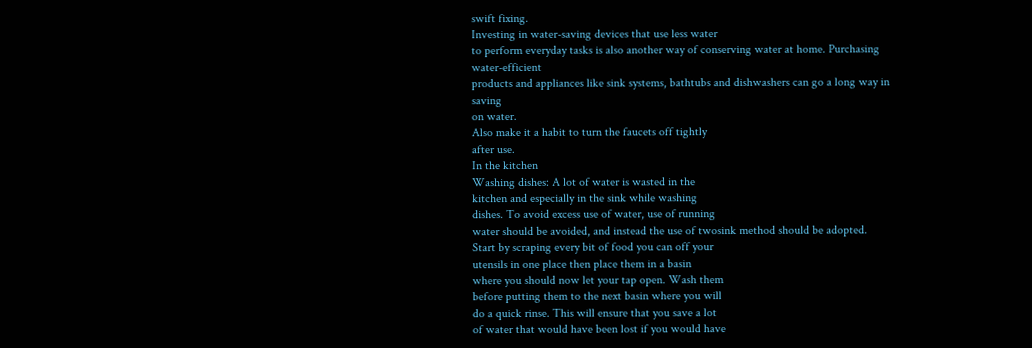swift fixing.
Investing in water-saving devices that use less water
to perform everyday tasks is also another way of conserving water at home. Purchasing water-efficient
products and appliances like sink systems, bathtubs and dishwashers can go a long way in saving
on water.
Also make it a habit to turn the faucets off tightly
after use.
In the kitchen
Washing dishes: A lot of water is wasted in the
kitchen and especially in the sink while washing
dishes. To avoid excess use of water, use of running
water should be avoided, and instead the use of twosink method should be adopted.
Start by scraping every bit of food you can off your
utensils in one place then place them in a basin
where you should now let your tap open. Wash them
before putting them to the next basin where you will
do a quick rinse. This will ensure that you save a lot
of water that would have been lost if you would have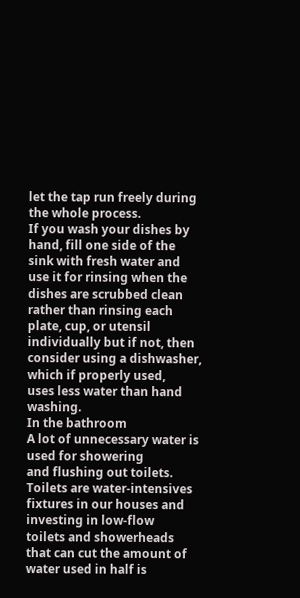let the tap run freely during the whole process.
If you wash your dishes by hand, fill one side of the
sink with fresh water and use it for rinsing when the
dishes are scrubbed clean rather than rinsing each
plate, cup, or utensil individually but if not, then
consider using a dishwasher, which if properly used,
uses less water than hand washing.
In the bathroom
A lot of unnecessary water is used for showering
and flushing out toilets. Toilets are water-intensives fixtures in our houses and investing in low-flow
toilets and showerheads that can cut the amount of
water used in half is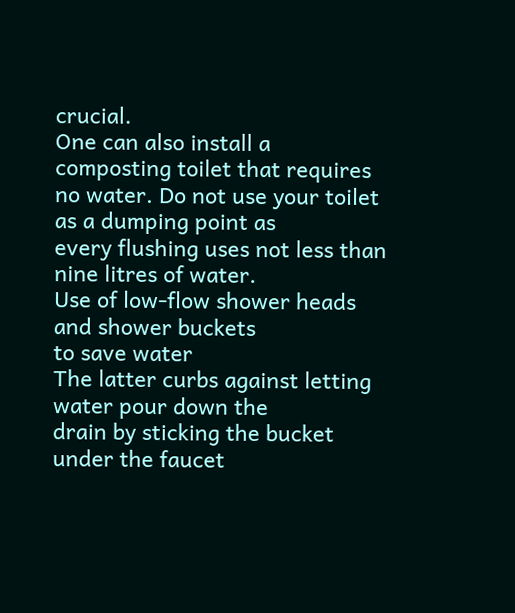crucial.
One can also install a composting toilet that requires
no water. Do not use your toilet as a dumping point as
every flushing uses not less than nine litres of water.
Use of low-flow shower heads and shower buckets
to save water
The latter curbs against letting water pour down the
drain by sticking the bucket under the faucet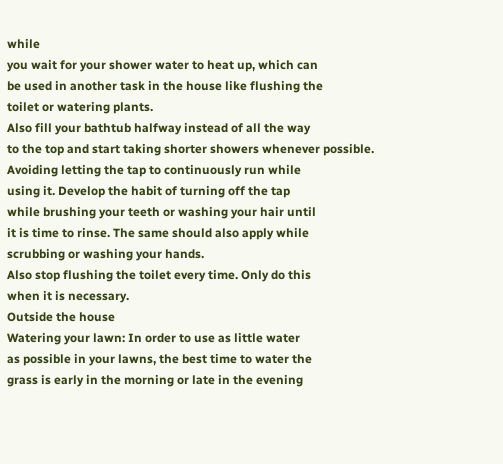while
you wait for your shower water to heat up, which can
be used in another task in the house like flushing the
toilet or watering plants.
Also fill your bathtub halfway instead of all the way
to the top and start taking shorter showers whenever possible.
Avoiding letting the tap to continuously run while
using it. Develop the habit of turning off the tap
while brushing your teeth or washing your hair until
it is time to rinse. The same should also apply while
scrubbing or washing your hands.
Also stop flushing the toilet every time. Only do this
when it is necessary.
Outside the house
Watering your lawn: In order to use as little water
as possible in your lawns, the best time to water the
grass is early in the morning or late in the evening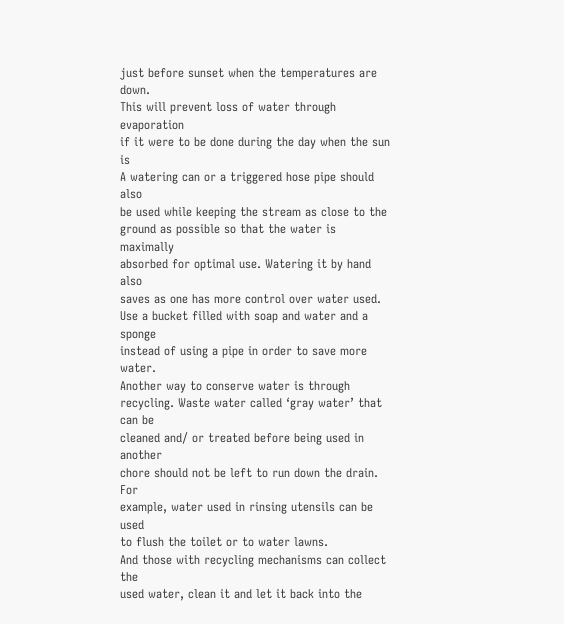just before sunset when the temperatures are down.
This will prevent loss of water through evaporation
if it were to be done during the day when the sun is
A watering can or a triggered hose pipe should also
be used while keeping the stream as close to the
ground as possible so that the water is maximally
absorbed for optimal use. Watering it by hand also
saves as one has more control over water used.
Use a bucket filled with soap and water and a sponge
instead of using a pipe in order to save more water.
Another way to conserve water is through recycling. Waste water called ‘gray water’ that can be
cleaned and/ or treated before being used in another
chore should not be left to run down the drain. For
example, water used in rinsing utensils can be used
to flush the toilet or to water lawns.
And those with recycling mechanisms can collect the
used water, clean it and let it back into the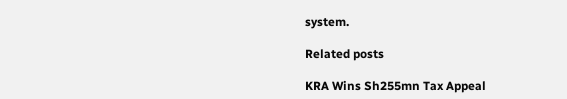system.

Related posts

KRA Wins Sh255mn Tax Appeal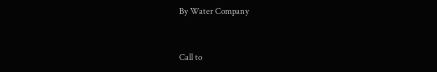By Water Company


Call to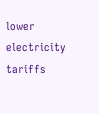lower electricity tariffs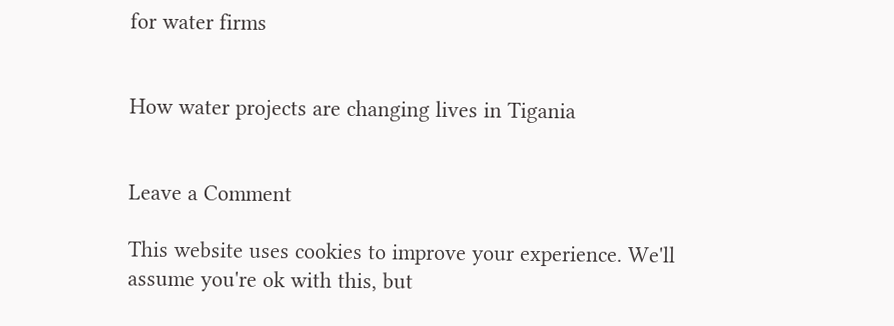for water firms


How water projects are changing lives in Tigania


Leave a Comment

This website uses cookies to improve your experience. We'll assume you're ok with this, but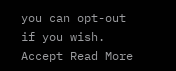you can opt-out if you wish. Accept Read More